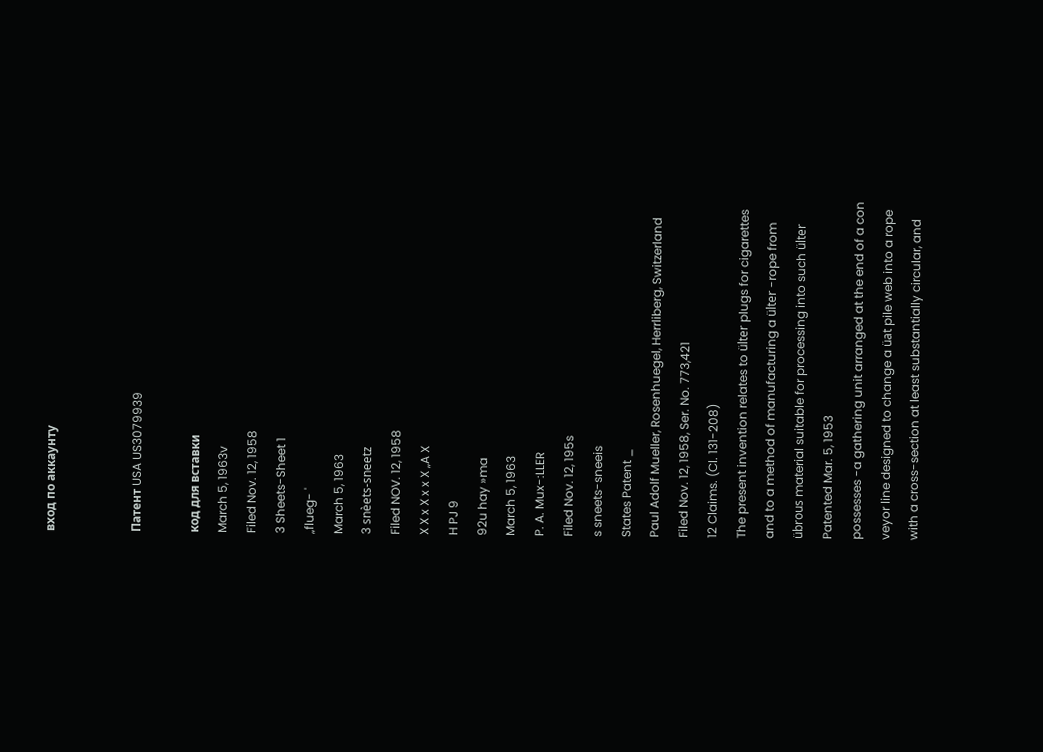вход по аккаунту


Патент USA US3079939

код для вставки
March 5, 1963v
Filed Nov. 12, 1958
3 Sheets-Sheet 1
„flueg- '
March 5, 1963
3 snèets-sneetz
Filed NOV. 12, 1958
X X x X x x X „A X
H PJ 9
92u hay »ma
March 5, 1963
P. A. Mux-:LLER
Filed Nov. 12, 195s
s sneets-sneeis
States Patent _
Paul Adolf Mueller, Rosenhuegel, Herrliberg, Switzerland
Filed Nov. 12, 1958, Ser. No. 773,421
12 Claims. (Cl. 131-208)
The present invention relates to ülter plugs for cigarettes
and to a method of manufacturing a ülter -rope from
übrous material suitable for processing into such ülter
Patented Mar. 5, 1953
possesses -a gathering unit arranged at the end of a con
veyor line designed to change a üat pile web into a rope
with a cross-section at least substantially circular, and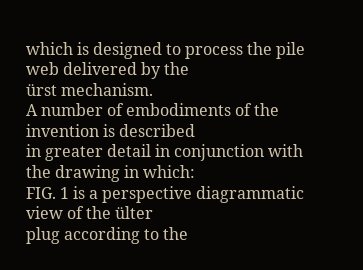which is designed to process the pile web delivered by the
ürst mechanism.
A number of embodiments of the invention is described
in greater detail in conjunction with the drawing in which:
FIG. 1 is a perspective diagrammatic view of the ülter
plug according to the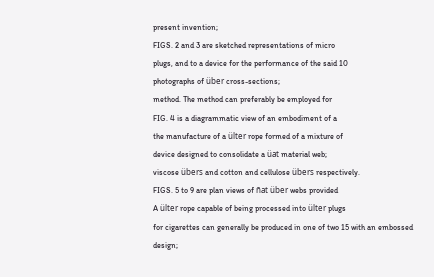present invention;
FIGS. 2 and 3 are sketched representations of micro
plugs, and to a device for the performance of the said 10
photographs of über cross-sections;
method. The method can preferably be employed for
FIG. 4 is a diagrammatic view of an embodiment of a
the manufacture of a ülter rope formed of a mixture of
device designed to consolidate a üat material web;
viscose übers and cotton and cellulose übers respectively.
FIGS. 5 to 9 are plan views of ñat über webs provided
A ülter rope capable of being processed into ülter plugs
for cigarettes can generally be produced in one of two 15 with an embossed design;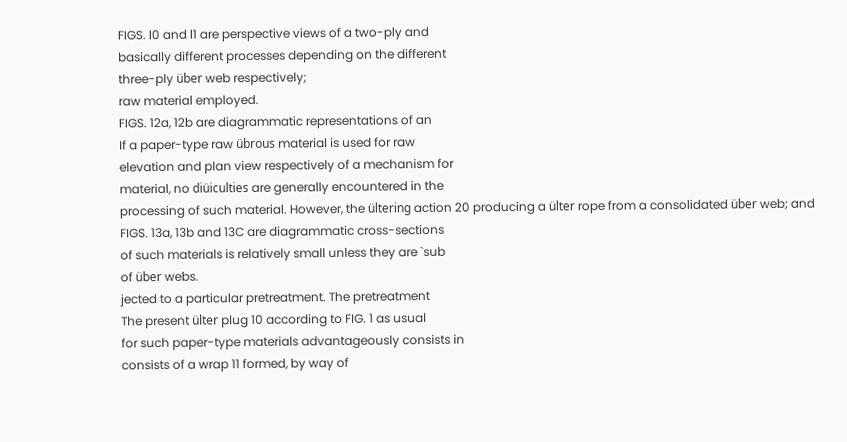FIGS. l0 and l1 are perspective views of a two-ply and
basically different processes depending on the different
three-ply über web respectively;
raw material employed.
FIGS. 12a, 12b are diagrammatic representations of an
If a paper-type raw übrous material is used for raw
elevation and plan view respectively of a mechanism for
material, no diüiculties are generally encountered in the
processing of such material. However, the ültering action 20 producing a ülter rope from a consolidated über web; and
FIGS. 13a, 13b and 13C are diagrammatic cross-sections
of such materials is relatively small unless they are `sub
of über webs.
jected to a particular pretreatment. The pretreatment
The present ülter plug 10 according to FIG. 1 as usual
for such paper-type materials advantageously consists in
consists of a wrap 11 formed, by way of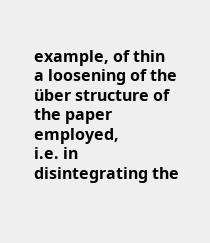example, of thin
a loosening of the über structure of the paper employed,
i.e. in disintegrating the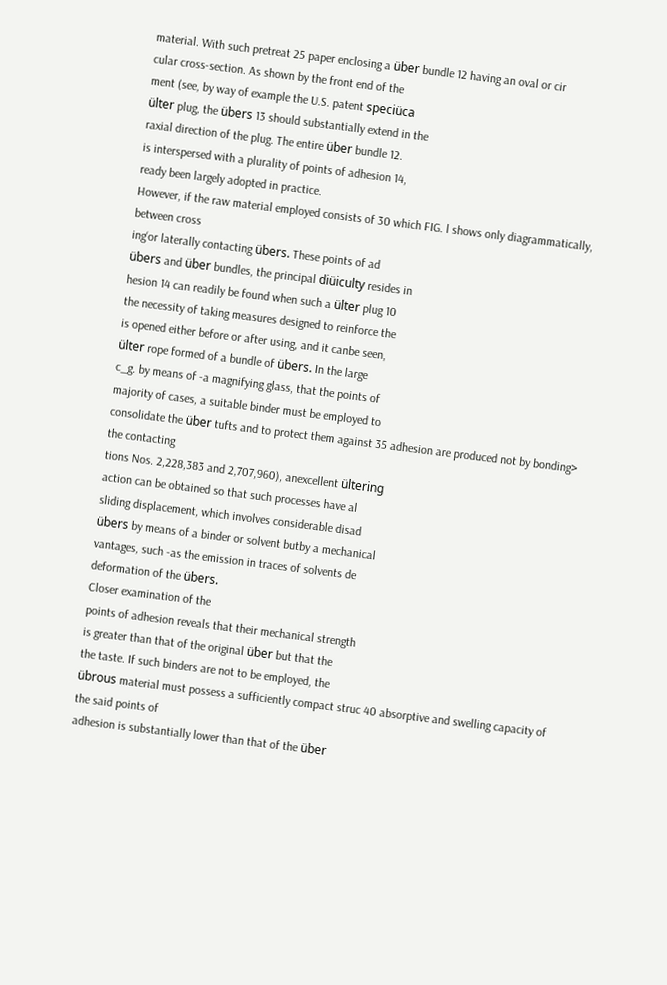material. With such pretreat 25 paper enclosing a über bundle 12 having an oval or cir
cular cross-section. As shown by the front end of the
ment (see, by way of example the U.S. patent speciüca
ülter plug, the übers 13 should substantially extend in the
raxial direction of the plug. The entire über bundle 12.
is interspersed with a plurality of points of adhesion 14,
ready been largely adopted in practice.
However, if the raw material employed consists of 30 which FIG. l shows only diagrammatically, between cross
ing‘or laterally contacting übers. These points of ad
übers and über bundles, the principal diüiculty resides in
hesion 14 can readily be found when such a ülter plug 10
the necessity of taking measures designed to reinforce the
is opened either before or after using, and it canbe seen,
ülter rope formed of a bundle of übers. In the large
c_g. by means of -a magnifying glass, that the points of
majority of cases, a suitable binder must be employed to
consolidate the über tufts and to protect them against 35 adhesion are produced not by bonding> the contacting
tions Nos. 2,228,383 and 2,707,960), anexcellent ültering
action can be obtained so that such processes have al
sliding displacement, which involves considerable disad
übers by means of a binder or solvent butby a mechanical
vantages, such -as the emission in traces of solvents de
deformation of the übers.
Closer examination of the
points of adhesion reveals that their mechanical strength
is greater than that of the original über but that the
the taste. If such binders are not to be employed, the
übrous material must possess a sufficiently compact struc 40 absorptive and swelling capacity of the said points of
adhesion is substantially lower than that of the über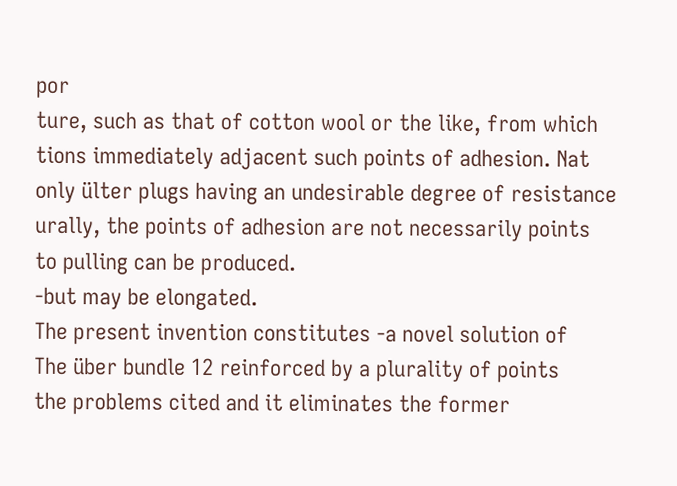por
ture, such as that of cotton wool or the like, from which
tions immediately adjacent such points of adhesion. Nat
only ülter plugs having an undesirable degree of resistance
urally, the points of adhesion are not necessarily points
to pulling can be produced.
-but may be elongated.
The present invention constitutes -a novel solution of
The über bundle 12 reinforced by a plurality of points
the problems cited and it eliminates the former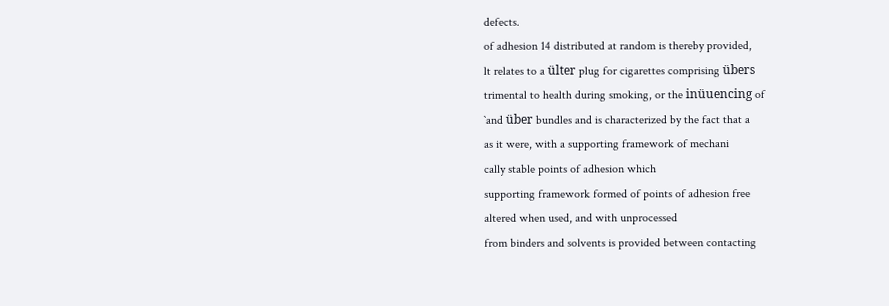defects.
of adhesion 14 distributed at random is thereby provided,
lt relates to a ülter plug for cigarettes comprising übers
trimental to health during smoking, or the inüuencing of
`and über bundles and is characterized by the fact that a
as it were, with a supporting framework of mechani
cally stable points of adhesion which
supporting framework formed of points of adhesion free
altered when used, and with unprocessed
from binders and solvents is provided between contacting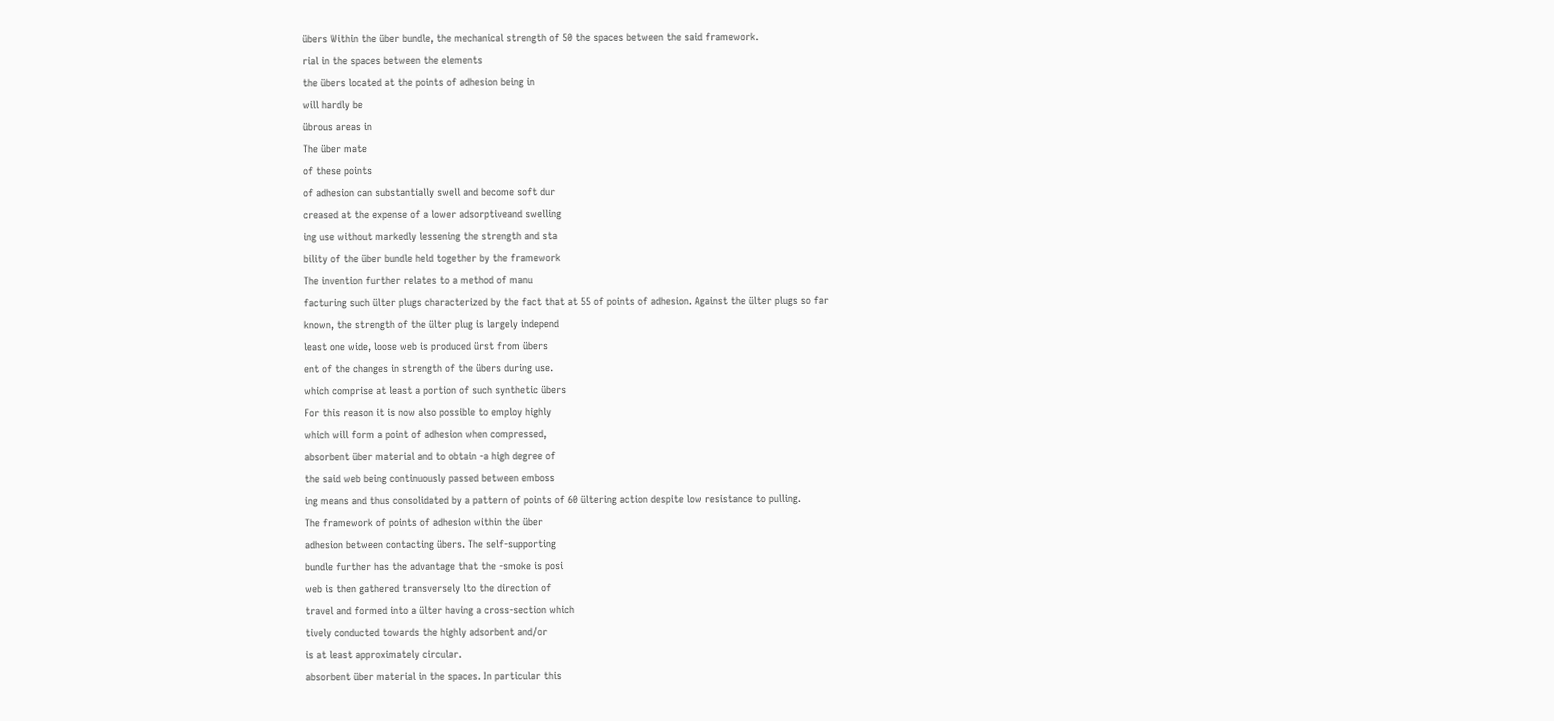übers Within the über bundle, the mechanical strength of 50 the spaces between the said framework.
rial in the spaces between the elements
the übers located at the points of adhesion being in
will hardly be
übrous areas in
The über mate
of these points
of adhesion can substantially swell and become soft dur
creased at the expense of a lower adsorptiveand swelling
ing use without markedly lessening the strength and sta
bility of the über bundle held together by the framework
The invention further relates to a method of manu
facturing such ülter plugs characterized by the fact that at 55 of points of adhesion. Against the ülter plugs so far
known, the strength of the ülter plug is largely independ
least one wide, loose web is produced ürst from übers
ent of the changes in strength of the übers during use.
which comprise at least a portion of such synthetic übers
For this reason it is now also possible to employ highly
which will form a point of adhesion when compressed,
absorbent über material and to obtain -a high degree of
the said web being continuously passed between emboss
ing means and thus consolidated by a pattern of points of 60 ültering action despite low resistance to pulling.
The framework of points of adhesion within the über
adhesion between contacting übers. The self-supporting
bundle further has the advantage that the -smoke is posi
web is then gathered transversely lto the direction of
travel and formed into a ülter having a cross-section which
tively conducted towards the highly adsorbent and/or
is at least approximately circular.
absorbent über material in the spaces. In particular this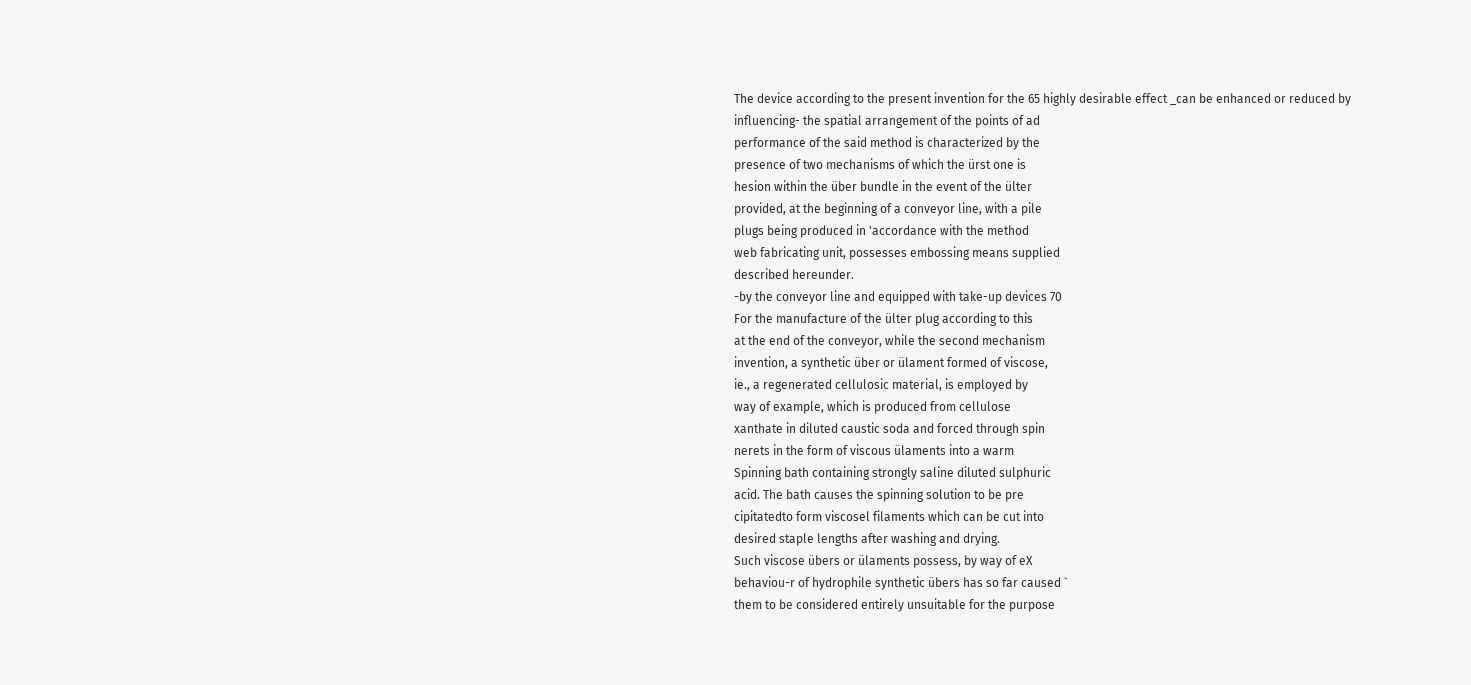The device according to the present invention for the 65 highly desirable effect _can be enhanced or reduced by
influencing- the spatial arrangement of the points of ad
performance of the said method is characterized by the
presence of two mechanisms of which the ürst one is
hesion within the über bundle in the event of the ülter
provided, at the beginning of a conveyor line, with a pile
plugs being produced in 'accordance with the method
web fabricating unit, possesses embossing means supplied
described hereunder.
-by the conveyor line and equipped with take-up devices 70
For the manufacture of the ülter plug according to this
at the end of the conveyor, while the second mechanism
invention, a synthetic über or ülament formed of viscose,
ie., a regenerated cellulosic material, is employed by
way of example, which is produced from cellulose
xanthate in diluted caustic soda and forced through spin
nerets in the form of viscous ülaments into a warm
Spinning bath containing strongly saline diluted sulphuric
acid. The bath causes the spinning solution to be pre
cipitatedto form viscosel filaments which can be cut into
desired staple lengths after washing and drying.
Such viscose übers or ülaments possess, by way of eX
behaviou-r of hydrophile synthetic übers has so far caused `
them to be considered entirely unsuitable for the purpose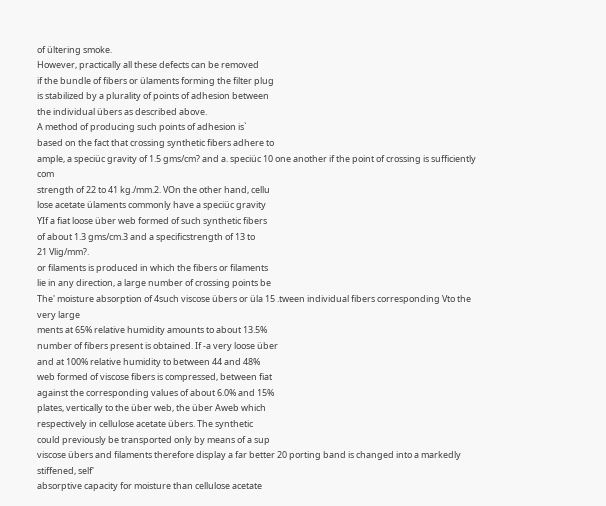of ültering smoke.
However, practically all these defects can be removed
if the bundle of fibers or ülaments forming the filter plug
is stabilized by a plurality of points of adhesion between
the individual übers as described above.
A method of producing such points of adhesion is`
based on the fact that crossing synthetic fibers adhere to
ample, a speciüc gravity of 1.5 gms/cm? and a. speciüc 10 one another if the point of crossing is sufficiently com
strength of 22 to 41 kg./mm.2. VOn the other hand, cellu
lose acetate ülaments commonly have a speciüc gravity
YIf a fiat loose über web formed of such synthetic fibers
of about 1.3 gms/cm.3 and a specificstrength of 13 to
21 Vlig/mm?.
or filaments is produced in which the fibers or filaments
lie in any direction, a large number of crossing points be
The' moisture absorption of 4such viscose übers or üla 15 .tween individual fibers corresponding Vto the very large
ments at 65% relative humidity amounts to about 13.5%
number of fibers present is obtained. If -a very loose über
and at 100% relative humidity to between 44 and 48%
web formed of viscose fibers is compressed, between fiat
against the corresponding values of about 6.0% and 15%
plates, vertically to the über web, the über Aweb which
respectively in cellulose acetate übers. The synthetic
could previously be transported only by means of a sup
viscose übers and filaments therefore display a far better 20 porting band is changed into a markedly stiffened, self'
absorptive capacity for moisture than cellulose acetate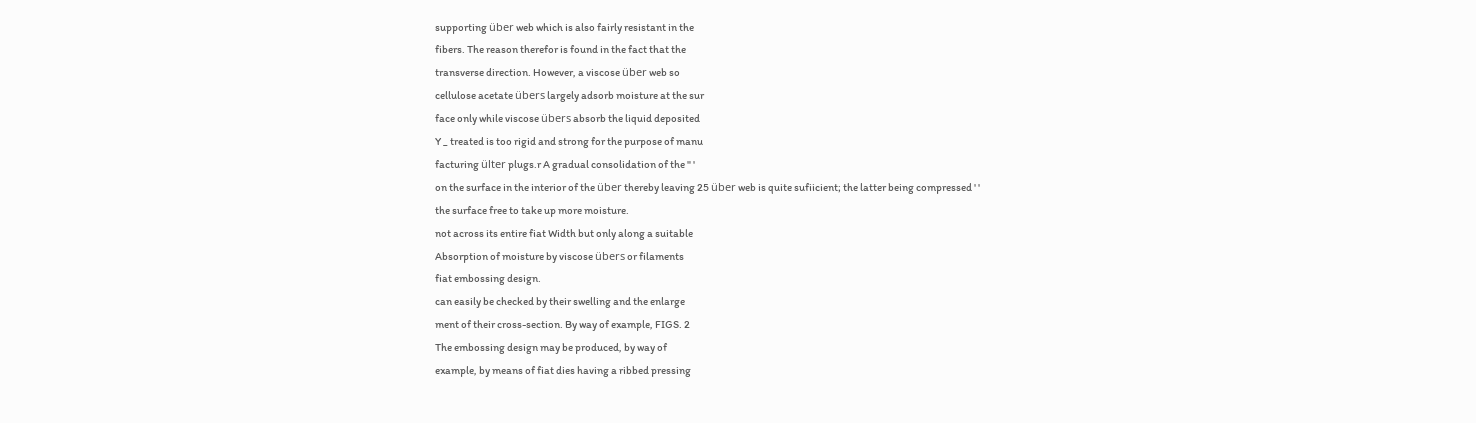supporting über web which is also fairly resistant in the
fibers. The reason therefor is found in the fact that the
transverse direction. However, a viscose über web so
cellulose acetate übers largely adsorb moisture at the sur
face only while viscose übers absorb the liquid deposited
Y _ treated is too rigid and strong for the purpose of manu
facturing ülter plugs.r A gradual consolidation of the " '
on the surface in the interior of the über thereby leaving 25 über web is quite sufiicient; the latter being compressed ' '
the surface free to take up more moisture.
not across its entire fiat Width but only along a suitable
Absorption of moisture by viscose übers or filaments
fiat embossing design.
can easily be checked by their swelling and the enlarge
ment of their cross-section. By way of example, FIGS. 2
The embossing design may be produced, by way of
example, by means of fiat dies having a ribbed pressing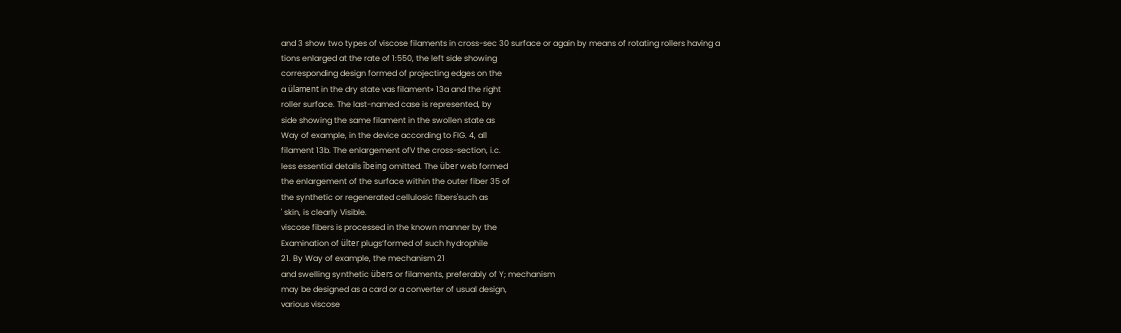and 3 show two types of viscose filaments in cross-sec 30 surface or again by means of rotating rollers having a
tions enlarged at the rate of 1:550, the left side showing
corresponding design formed of projecting edges on the
a ülament in the dry state vas filament» 13a and the right
roller surface. The last-named case is represented, by
side showing the same filament in the swollen state as
Way of example, in the device according to FIG. 4, all
filament 13b. The enlargement ofV the cross-section, i.c.
less essential details îbeing omitted. The über web formed
the enlargement of the surface within the outer fiber 35 of
the synthetic or regenerated cellulosic fibers'such as
' skin, is clearly Visible.
viscose fibers is processed in the known manner by the
Examination of ülter plugs‘formed of such hydrophile
21. By Way of example, the mechanism 21
and swelling synthetic übers or filaments, preferably of Y; mechanism
may be designed as a card or a converter of usual design,
various viscose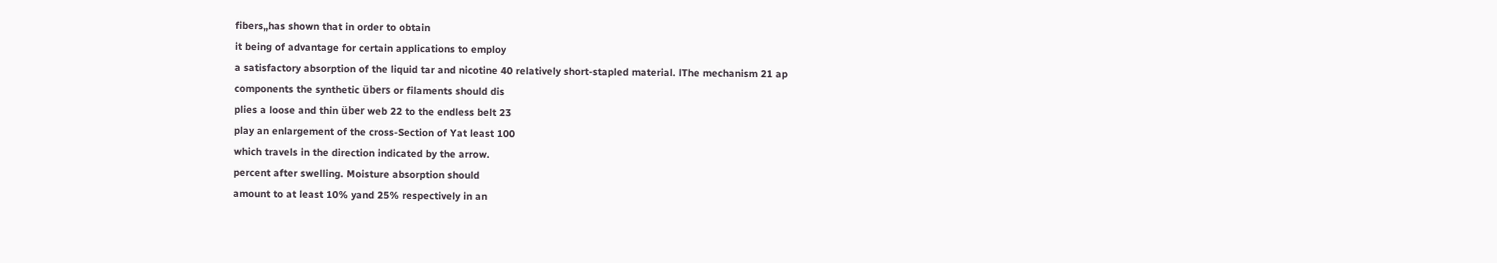fibers„has shown that in order to obtain
it being of advantage for certain applications to employ
a satisfactory absorption of the liquid tar and nicotine 40 relatively short-stapled material. lThe mechanism 21 ap
components the synthetic übers or filaments should dis
plies a loose and thin über web 22 to the endless belt 23
play an enlargement of the cross-Section of Yat least 100
which travels in the direction indicated by the arrow.
percent after swelling. Moisture absorption should
amount to at least 10% yand 25% respectively in an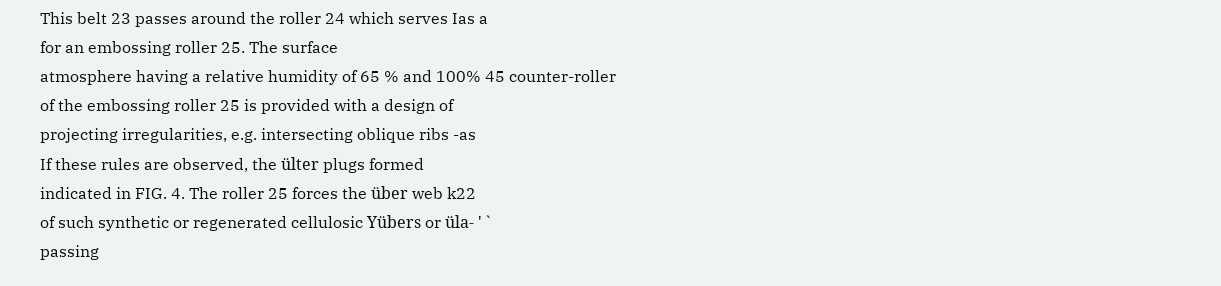This belt 23 passes around the roller 24 which serves Ias a
for an embossing roller 25. The surface
atmosphere having a relative humidity of 65 % and 100% 45 counter-roller
of the embossing roller 25 is provided with a design of
projecting irregularities, e.g. intersecting oblique ribs -as
If these rules are observed, the ülter plugs formed
indicated in FIG. 4. The roller 25 forces the über web k22
of such synthetic or regenerated cellulosic Yübers or üla- ' `
passing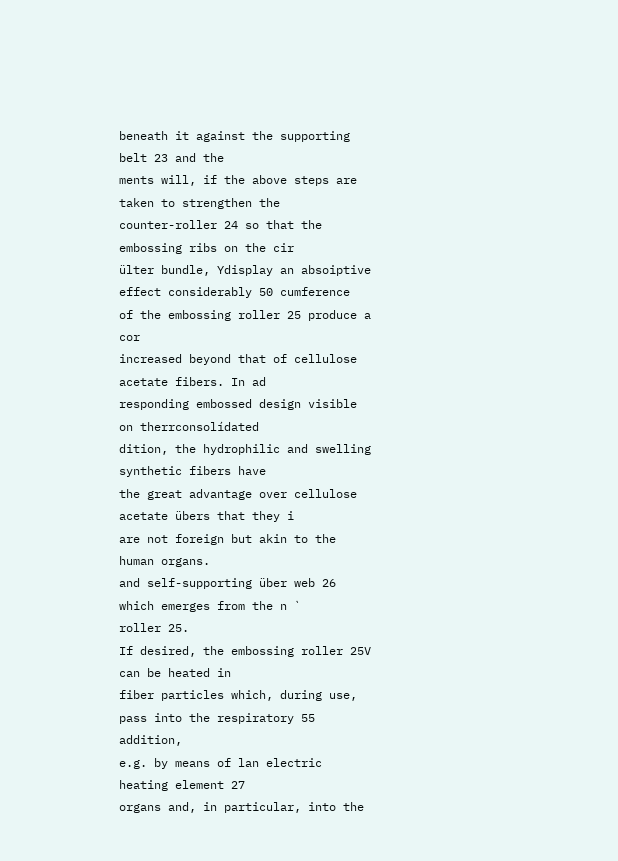beneath it against the supporting belt 23 and the
ments will, if the above steps are taken to strengthen the
counter-roller 24 so that the embossing ribs on the cir
ülter bundle, Ydisplay an absoiptive effect considerably 50 cumference
of the embossing roller 25 produce a cor
increased beyond that of cellulose acetate fibers. In ad
responding embossed design visible on therrconsolídated
dition, the hydrophilic and swelling synthetic fibers have
the great advantage over cellulose acetate übers that they i
are not foreign but akin to the human organs.
and self-supporting über web 26 which emerges from the n `
roller 25.
If desired, the embossing roller 25V can be heated in
fiber particles which, during use, pass into the respiratory 55 addition,
e.g. by means of lan electric heating element 27
organs and, in particular, into the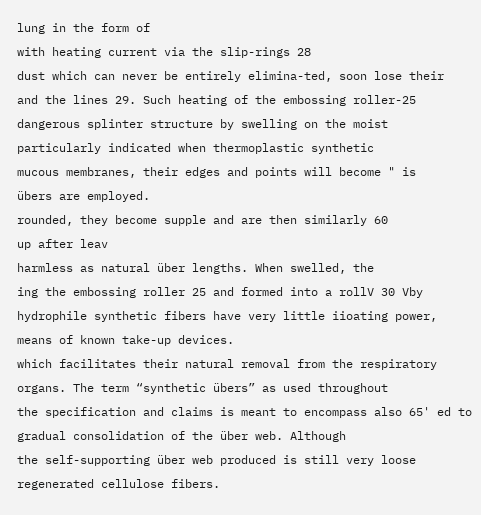lung in the form of
with heating current via the slip-rings 28
dust which can never be entirely elimina-ted, soon lose their
and the lines 29. Such heating of the embossing roller-25
dangerous splinter structure by swelling on the moist
particularly indicated when thermoplastic synthetic
mucous membranes, their edges and points will become " is
übers are employed.
rounded, they become supple and are then similarly 60
up after leav
harmless as natural über lengths. When swelled, the
ing the embossing roller 25 and formed into a rollV 30 Vby
hydrophile synthetic fibers have very little iioating power,
means of known take-up devices.
which facilitates their natural removal from the respiratory
organs. The term “synthetic übers” as used throughout
the specification and claims is meant to encompass also 65' ed to gradual consolidation of the über web. Although
the self-supporting über web produced is still very loose
regenerated cellulose fibers.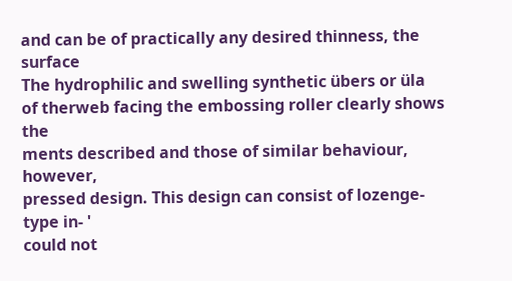and can be of practically any desired thinness, the surface
The hydrophilic and swelling synthetic übers or üla
of therweb facing the embossing roller clearly shows the
ments described and those of similar behaviour, however,
pressed design. This design can consist of lozenge-type in- '
could not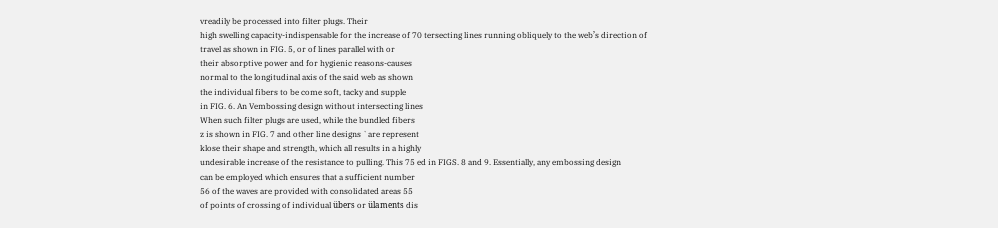vreadily be processed into filter plugs. Their
high swelling capacity-indispensable for the increase of 70 tersecting lines running obliquely to the web’s direction of
travel as shown in FIG. 5, or of lines parallel with or
their absorptive power and for hygienic reasons-causes
normal to the longitudinal axis of the said web as shown
the individual fibers to be come soft, tacky and supple
in FIG. 6. An Vembossing design without intersecting lines
When such filter plugs are used, while the bundled fibers
z is shown in FIG. 7 and other line designs `are represent
klose their shape and strength, which all results in a highly
undesirable increase of the resistance to pulling. This 75 ed in FIGS. 8 and 9. Essentially, any embossing design
can be employed which ensures that a sufficient number
56 of the waves are provided with consolidated areas 55
of points of crossing of individual übers or ülaments dis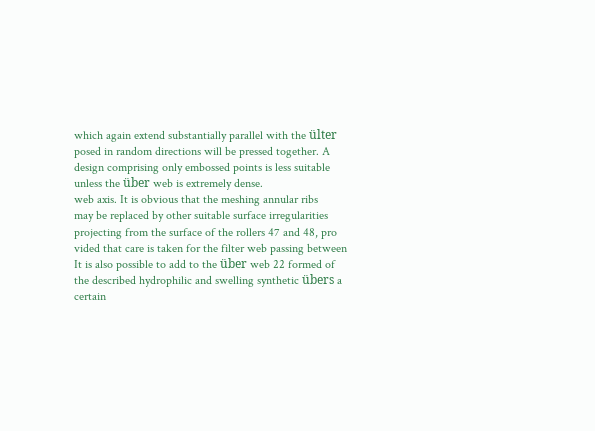which again extend substantially parallel with the ülter
posed in random directions will be pressed together. A
design comprising only embossed points is less suitable
unless the über web is extremely dense.
web axis. It is obvious that the meshing annular ribs
may be replaced by other suitable surface irregularities
projecting from the surface of the rollers 47 and 48, pro
vided that care is taken for the filter web passing between
It is also possible to add to the über web 22 formed of
the described hydrophilic and swelling synthetic übers a
certain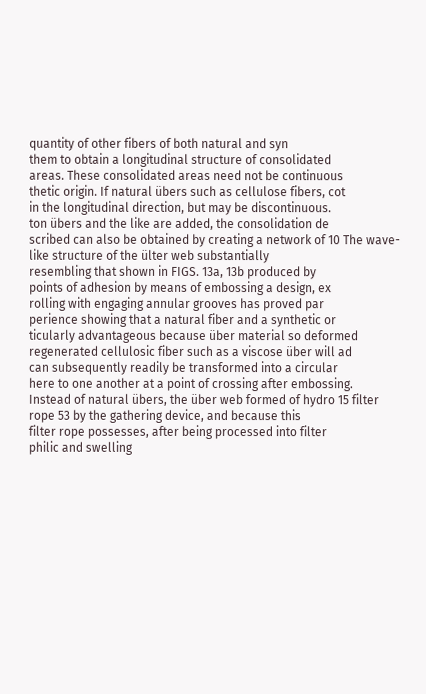quantity of other fibers of both natural and syn
them to obtain a longitudinal structure of consolidated
areas. These consolidated areas need not be continuous
thetic origin. If natural übers such as cellulose fibers, cot
in the longitudinal direction, but may be discontinuous.
ton übers and the like are added, the consolidation de
scribed can also be obtained by creating a network of 10 The wave-like structure of the ülter web substantially
resembling that shown in FIGS. 13a, 13b produced by
points of adhesion by means of embossing a design, ex
rolling with engaging annular grooves has proved par
perience showing that a natural fiber and a synthetic or
ticularly advantageous because über material so deformed
regenerated cellulosic fiber such as a viscose über will ad
can subsequently readily be transformed into a circular
here to one another at a point of crossing after embossing.
Instead of natural übers, the über web formed of hydro 15 filter rope 53 by the gathering device, and because this
filter rope possesses, after being processed into filter
philic and swelling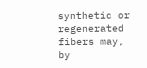synthetic or regenerated fibers may, by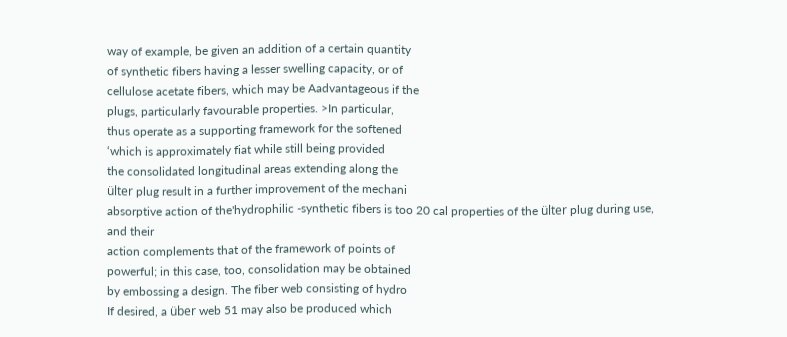way of example, be given an addition of a certain quantity
of synthetic fibers having a lesser swelling capacity, or of
cellulose acetate fibers, which may be Aadvantageous if the
plugs, particularly favourable properties. >In particular,
thus operate as a supporting framework for the softened
‘which is approximately fiat while still being provided
the consolidated longitudinal areas extending along the
ülter plug result in a further improvement of the mechani
absorptive action of the'hydrophilic -synthetic fibers is too 20 cal properties of the ülter plug during use, and their
action complements that of the framework of points of
powerful; in this case, too, consolidation may be obtained
by embossing a design. The fiber web consisting of hydro
If desired, a über web 51 may also be produced which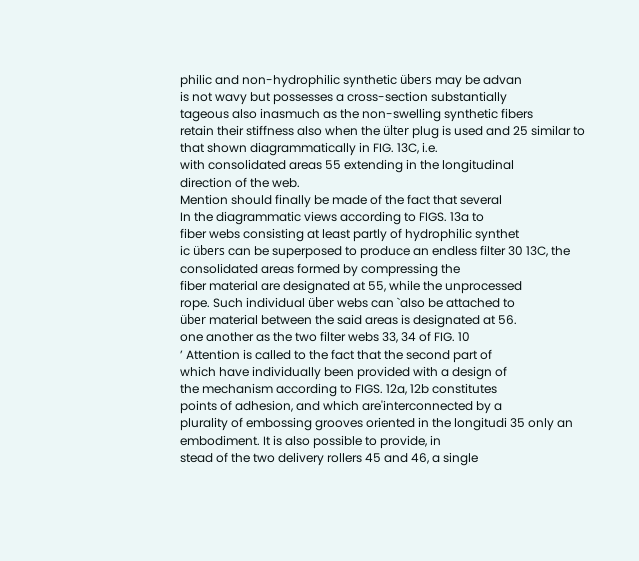philic and non-hydrophilic synthetic übers may be advan
is not wavy but possesses a cross-section substantially
tageous also inasmuch as the non-swelling synthetic fibers
retain their stiffness also when the ülter plug is used and 25 similar to that shown diagrammatically in FIG. 13C, i.e.
with consolidated areas 55 extending in the longitudinal
direction of the web.
Mention should finally be made of the fact that several
In the diagrammatic views according to FIGS. 13a to
fiber webs consisting at least partly of hydrophilic synthet
ic übers can be superposed to produce an endless filter 30 13C, the consolidated areas formed by compressing the
fiber material are designated at 55, while the unprocessed
rope. Such individual über webs can `also be attached to
über material between the said areas is designated at 56.
one another as the two filter webs 33, 34 of FIG. 10
’ Attention is called to the fact that the second part of
which have individually been provided with a design of
the mechanism according to FIGS. 12a, 12b constitutes
points of adhesion, and which are'interconnected by a
plurality of embossing grooves oriented in the longitudi 35 only an embodiment. It is also possible to provide, in
stead of the two delivery rollers 45 and 46, a single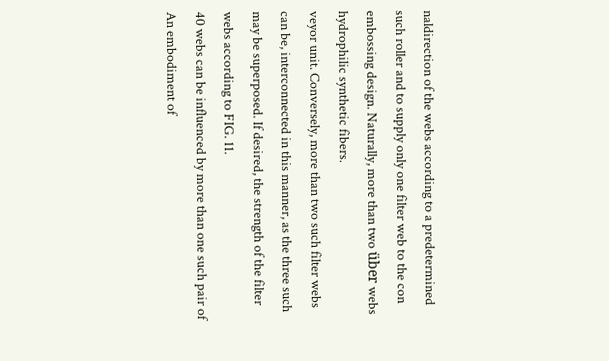naldirection of the webs according to a predetermined
such roller and to supply only one filter web to the con
embossing design. Naturally, more than two über webs
hydrophilic synthetic fibers.
veyor unit. Conversely, more than two such filter webs
can be, interconnected in this manner, as the three such
may be superposed. If desired, the strength of the filter
webs according to FIG. 11.
40 webs can be influenced by more than one such pair of
An embodiment of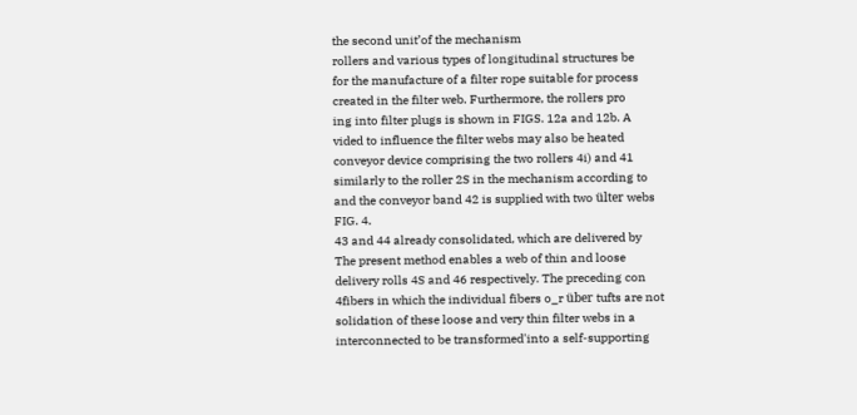the second unit’of the mechanism
rollers and various types of longitudinal structures be
for the manufacture of a filter rope suitable for process
created in the filter web. Furthermore, the rollers pro
ing into filter plugs is shown in FIGS. 12a and 12b. A
vided to influence the filter webs may also be heated
conveyor device comprising the two rollers 4i) and 41
similarly to the roller 2S in the mechanism according to
and the conveyor band 42 is supplied with two ülter webs
FIG. 4.
43 and 44 already consolidated, which are delivered by
The present method enables a web of thin and loose
delivery rolls 4S and 46 respectively. The preceding con
4fibers in which the individual fibers o_r über tufts are not
solidation of these loose and very thin filter webs in a
interconnected to be transformed'into a self-supporting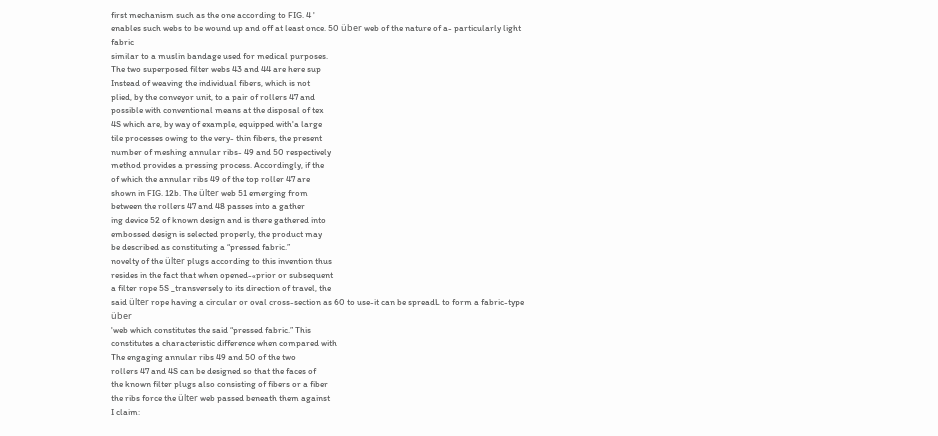first mechanism such as the one according to FIG. 4 '
enables such webs to be wound up and off at least once. 50 über web of the nature of a- particularly light fabric
similar to a muslin bandage used for medical purposes.
The two superposed filter webs 43 and 44 are here sup
Instead of weaving the individual fibers, which is not
plied, by the conveyor unit, to a pair of rollers 47 and
possible with conventional means at the disposal of tex
4S which are, by way of example, equipped with'a large
tile processes owing to the very- thin fibers, the present
number of meshing annular ribs- 49 and 50 respectively
method provides a pressing process. Accordingly, if the
of which the annular ribs 49 of the top roller 47 are
shown in FIG. 12b. The ülter web 51 emerging from
between the rollers 47 and 48 passes into a gather
ing device 52 of known design and is there gathered into
embossed design is selected properly, the product may
be described as constituting a “pressed fabric.”
novelty of the ülter plugs according to this invention thus
resides in the fact that when opened-«prior or subsequent
a filter rope 5S _transversely to its direction of travel, the
said ülter rope having a circular or oval cross-section as 60 to use-it can be spreadL to form a fabric-type über
'web which constitutes the said “pressed fabric.” This
constitutes a characteristic difference when compared with
The engaging annular ribs 49 and 50 of the two
rollers 47 and 4S can be designed so that the faces of
the known filter plugs also consisting of fibers or a fiber
the ribs force the ülter web passed beneath them against
I claim: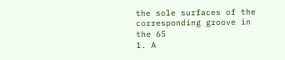the sole surfaces of the corresponding groove in the 65
1. A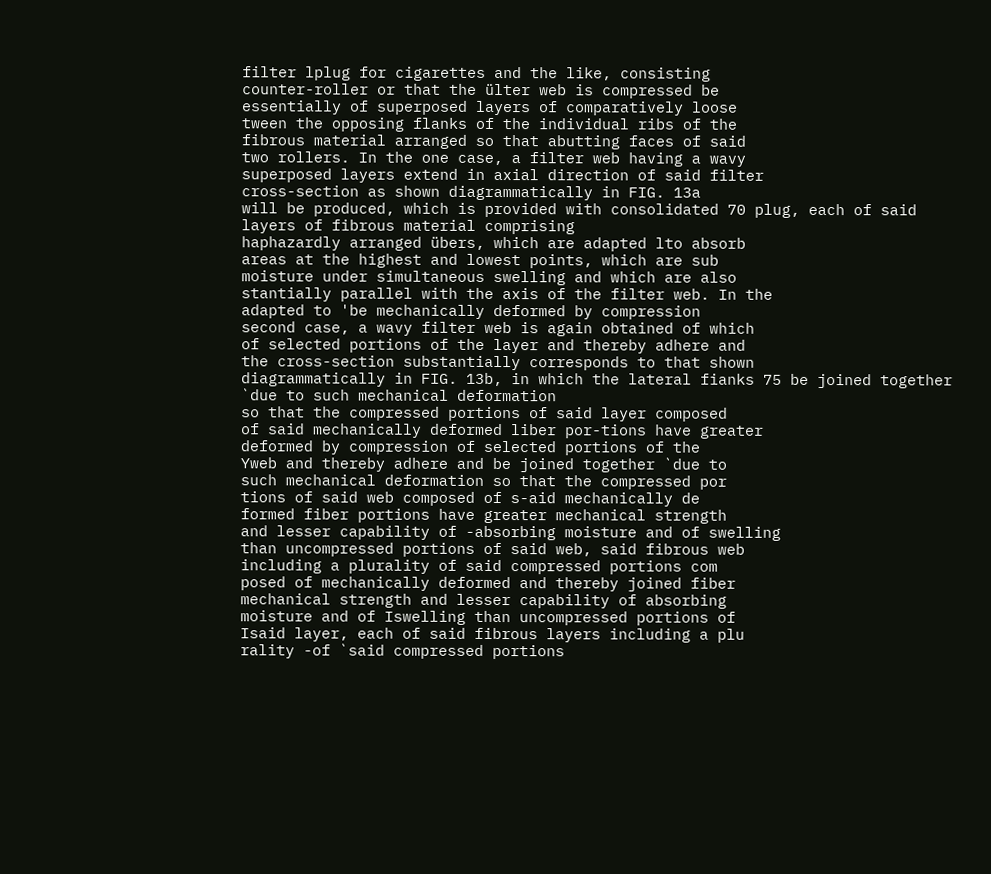filter lplug for cigarettes and the like, consisting
counter-roller or that the ülter web is compressed be
essentially of superposed layers of comparatively loose
tween the opposing flanks of the individual ribs of the
fibrous material arranged so that abutting faces of said
two rollers. In the one case, a filter web having a wavy
superposed layers extend in axial direction of said filter
cross-section as shown diagrammatically in FIG. 13a
will be produced, which is provided with consolidated 70 plug, each of said layers of fibrous material comprising
haphazardly arranged übers, which are adapted lto absorb
areas at the highest and lowest points, which are sub
moisture under simultaneous swelling and which are also
stantially parallel with the axis of the filter web. In the
adapted to 'be mechanically deformed by compression
second case, a wavy filter web is again obtained of which
of selected portions of the layer and thereby adhere and
the cross-section substantially corresponds to that shown
diagrammatically in FIG. 13b, in which the lateral fianks 75 be joined together `due to such mechanical deformation
so that the compressed portions of said layer composed
of said mechanically deformed liber por-tions have greater
deformed by compression of selected portions of the
Yweb and thereby adhere and be joined together `due to
such mechanical deformation so that the compressed por
tions of said web composed of s-aid mechanically de
formed fiber portions have greater mechanical strength
and lesser capability of -absorbing moisture and of swelling
than uncompressed portions of said web, said fibrous web
including a plurality of said compressed portions com
posed of mechanically deformed and thereby joined fiber
mechanical strength and lesser capability of absorbing
moisture and of Iswelling than uncompressed portions of
Isaid layer, each of said fibrous layers including a plu
rality -of `said compressed portions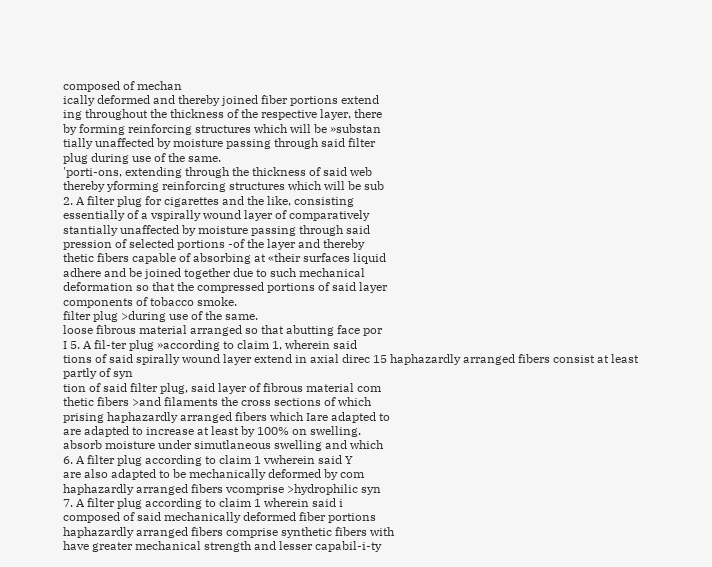composed of mechan
ically deformed and thereby joined fiber portions extend
ing throughout the thickness of the respective layer, there
by forming reinforcing structures which will be »substan
tially unaffected by moisture passing through said filter
plug during use of the same.
'porti-ons, extending through the thickness of said web
thereby yforming reinforcing structures which will be sub
2. A filter plug for cigarettes and the like, consisting
essentially of a vspirally wound layer of comparatively
stantially unaffected by moisture passing through said
pression of selected portions -of the layer and thereby
thetic fibers capable of absorbing at «their surfaces liquid
adhere and be joined together due to such mechanical
deformation so that the compressed portions of said layer
components of tobacco smoke.
filter plug >during use of the same.
loose fibrous material arranged so that abutting face por
I 5. A fil-ter plug »according to claim 1, wherein said
tions of said spirally wound layer extend in axial direc 15 haphazardly arranged fibers consist at least partly of syn
tion of said filter plug, said layer of fibrous material com
thetic fibers >and filaments the cross sections of which
prising haphazardly arranged fibers which Iare adapted to
are adapted to increase at least by 100% on swelling.
absorb moisture under simutlaneous swelling and which
6. A filter plug according to claim 1 vwherein said Y
are also adapted to be mechanically deformed by com
haphazardly arranged fibers vcomprise >hydrophilic syn
7. A filter plug according to claim 1 wherein said i
composed of said mechanically deformed fiber portions
haphazardly arranged fibers comprise synthetic fibers with
have greater mechanical strength and lesser capabil-i-ty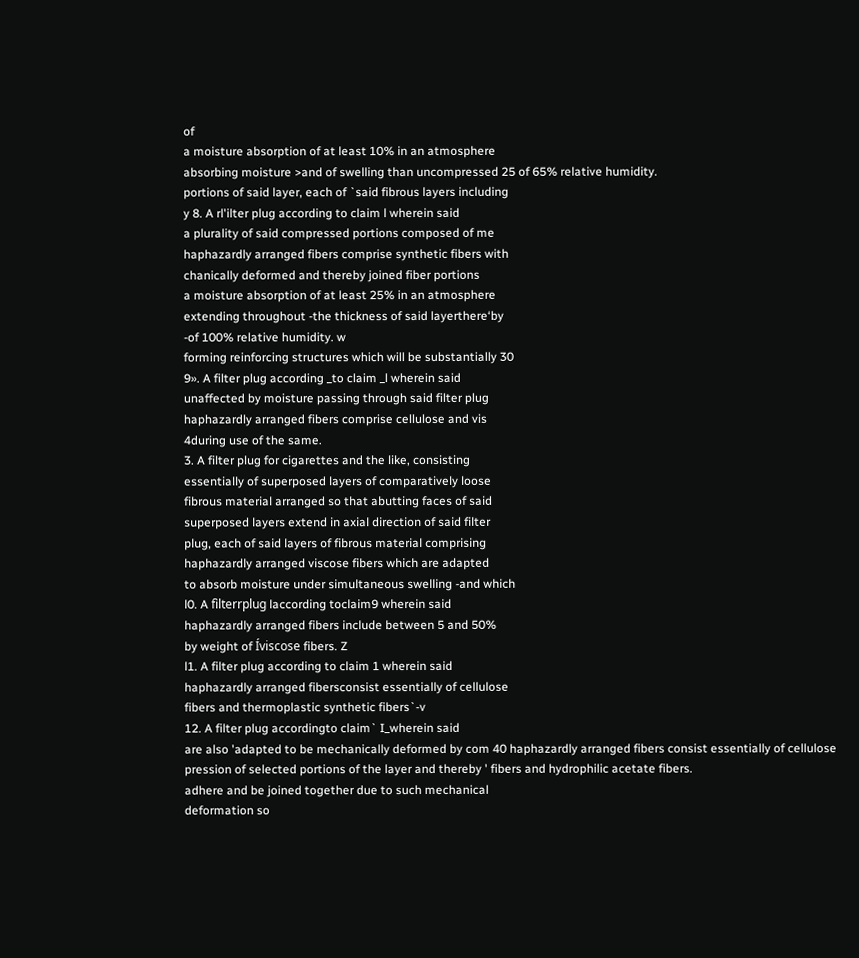of
a moisture absorption of at least 10% in an atmosphere
absorbing moisture >and of swelling than uncompressed 25 of 65% relative humidity.
portions of said layer, each of `said fibrous layers including
y 8. A rl'ilter plug according to claim l wherein said
a plurality of said compressed portions composed of me
haphazardly arranged fibers comprise synthetic fibers with
chanically deformed and thereby joined fiber portions
a moisture absorption of at least 25% in an atmosphere
extending throughout -the thickness of said layerthere‘by
-of 100% relative humidity. w
forming reinforcing structures which will be substantially 30
9». A filter plug according _to claim _l wherein said
unaffected by moisture passing through said filter plug
haphazardly arranged fibers comprise cellulose and vis
4during use of the same.
3. A filter plug for cigarettes and the like, consisting
essentially of superposed layers of comparatively loose
fibrous material arranged so that abutting faces of said
superposed layers extend in axial direction of said filter
plug, each of said layers of fibrous material comprising
haphazardly arranged viscose fibers which are adapted
to absorb moisture under simultaneous swelling -and which
l0. A fìlterrplug laccording toclaim9 wherein said
haphazardly arranged fibers include between 5 and 50%
by weight of Íviscose fibers. Z
l1. A filter plug according to claim 1 wherein said
haphazardly arranged fibersconsist essentially of cellulose
fibers and thermoplastic synthetic fibers`-v
12. A filter plug accordingto claim` I_wherein said
are also 'adapted to be mechanically deformed by com 40 haphazardly arranged fibers consist essentially of cellulose
pression of selected portions of the layer and thereby ' fibers and hydrophilic acetate fibers.
adhere and be joined together due to such mechanical
deformation so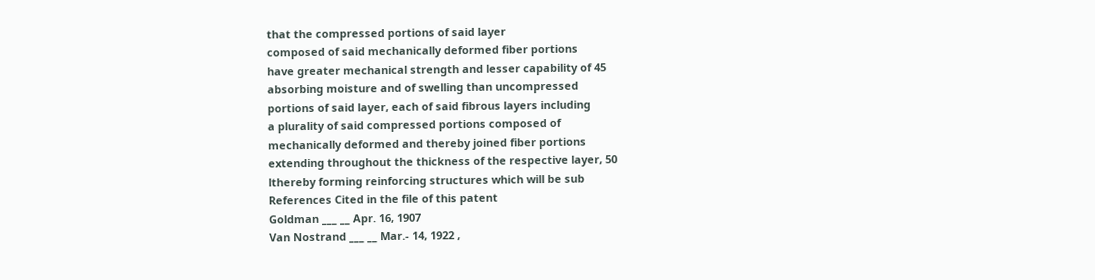that the compressed portions of said layer
composed of said mechanically deformed fiber portions
have greater mechanical strength and lesser capability of 45
absorbing moisture and of swelling than uncompressed
portions of said layer, each of said fibrous layers including
a plurality of said compressed portions composed of
mechanically deformed and thereby joined fiber portions
extending throughout the thickness of the respective layer, 50
lthereby forming reinforcing structures which will be sub
References Cited in the file of this patent
Goldman ___ __ Apr. 16, 1907
Van Nostrand ___ __ Mar.- 14, 1922 ,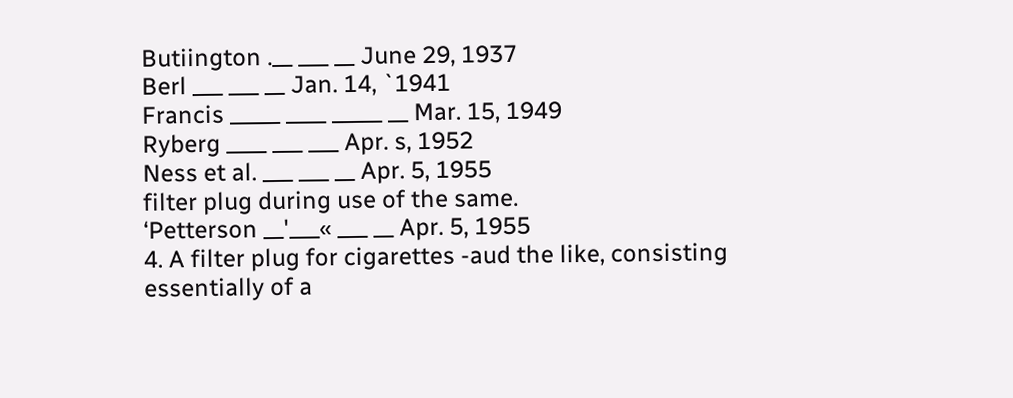Butiington .__ ___ __ June 29, 1937
Berl ___ ___ __ Jan. 14, `1941
Francis _____ ____ _____ __ Mar. 15, 1949
Ryberg ____ ___ ___ Apr. s, 1952
Ness et al. ___ ___ __ Apr. 5, 1955
filter plug during use of the same.
‘Petterson __'___« ___ __ Apr. 5, 1955
4. A filter plug for cigarettes -aud the like, consisting
essentially of a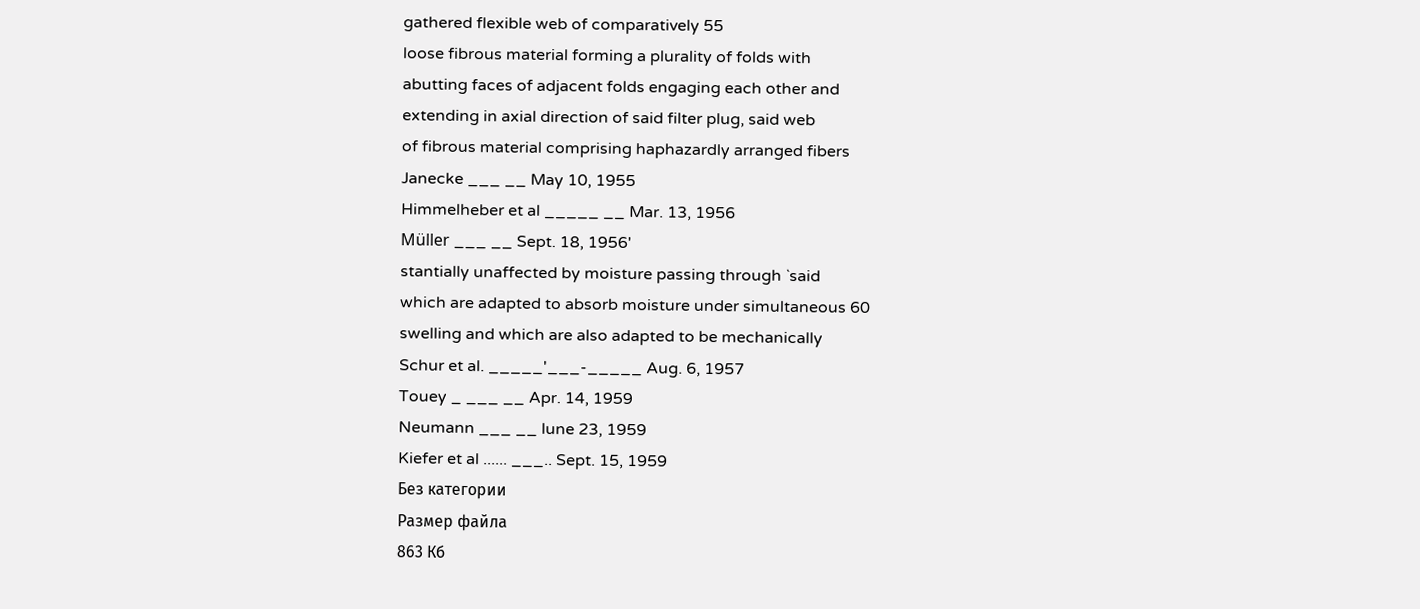gathered flexible web of comparatively 55
loose fibrous material forming a plurality of folds with
abutting faces of adjacent folds engaging each other and
extending in axial direction of said filter plug, said web
of fibrous material comprising haphazardly arranged fibers
Janecke ___ __ May 10, 1955
Himmelheber et al _____ __ Mar. 13, 1956
Müller ___ __ Sept. 18, 1956'
stantially unaffected by moisture passing through `said
which are adapted to absorb moisture under simultaneous 60
swelling and which are also adapted to be mechanically
Schur et al. _____'___-_____ Aug. 6, 1957
Touey _ ___ __ Apr. 14, 1959
Neumann ___ __ lune 23, 1959
Kiefer et al ...... ___.. Sept. 15, 1959
Без категории
Размер файла
863 Кб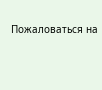Пожаловаться на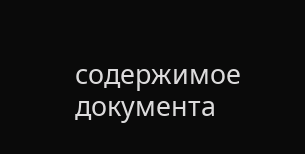содержимое документа